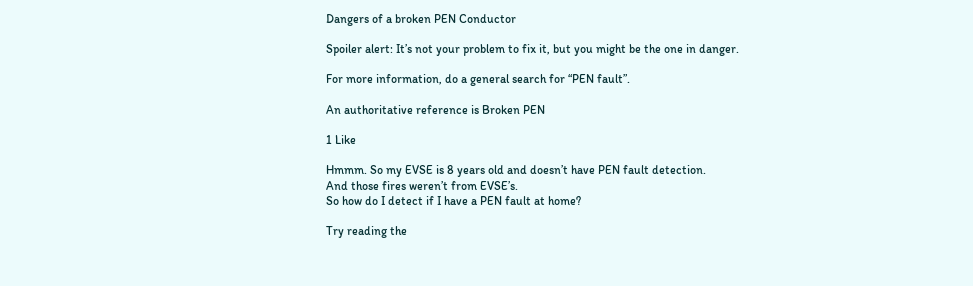Dangers of a broken PEN Conductor

Spoiler alert: It’s not your problem to fix it, but you might be the one in danger.

For more information, do a general search for “PEN fault”.

An authoritative reference is Broken PEN

1 Like

Hmmm. So my EVSE is 8 years old and doesn’t have PEN fault detection.
And those fires weren’t from EVSE’s.
So how do I detect if I have a PEN fault at home?

Try reading the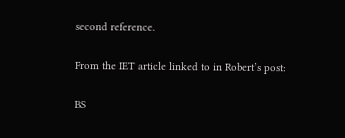second reference.

From the IET article linked to in Robert’s post:

BS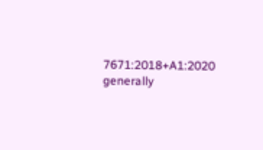7671:2018+A1:2020 generally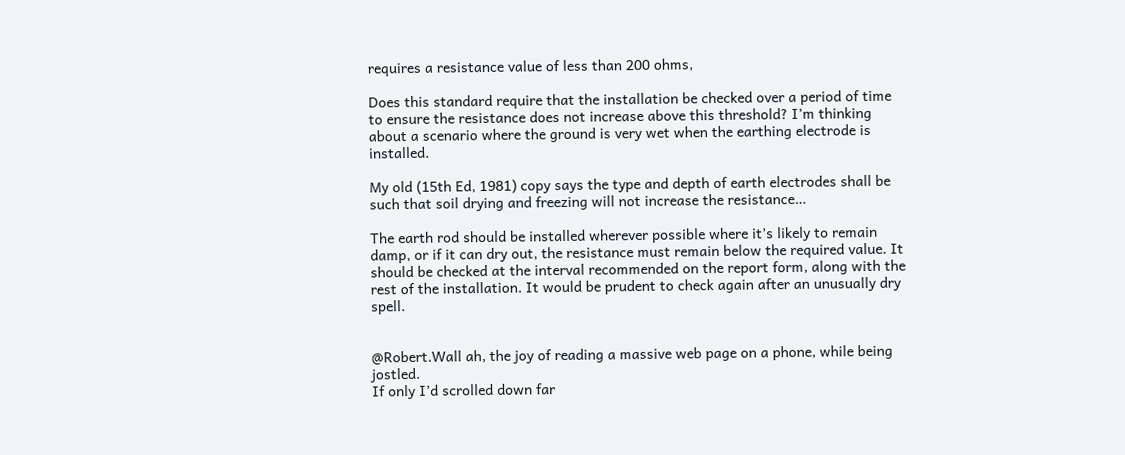requires a resistance value of less than 200 ohms,

Does this standard require that the installation be checked over a period of time to ensure the resistance does not increase above this threshold? I’m thinking about a scenario where the ground is very wet when the earthing electrode is installed.

My old (15th Ed, 1981) copy says the type and depth of earth electrodes shall be such that soil drying and freezing will not increase the resistance…

The earth rod should be installed wherever possible where it’s likely to remain damp, or if it can dry out, the resistance must remain below the required value. It should be checked at the interval recommended on the report form, along with the rest of the installation. It would be prudent to check again after an unusually dry spell.


@Robert.Wall ah, the joy of reading a massive web page on a phone, while being jostled.
If only I’d scrolled down far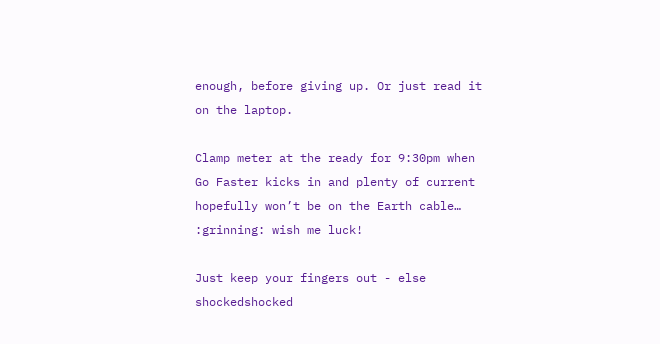enough, before giving up. Or just read it on the laptop.

Clamp meter at the ready for 9:30pm when Go Faster kicks in and plenty of current hopefully won’t be on the Earth cable… :grinning: wish me luck!

Just keep your fingers out - else shockedshocked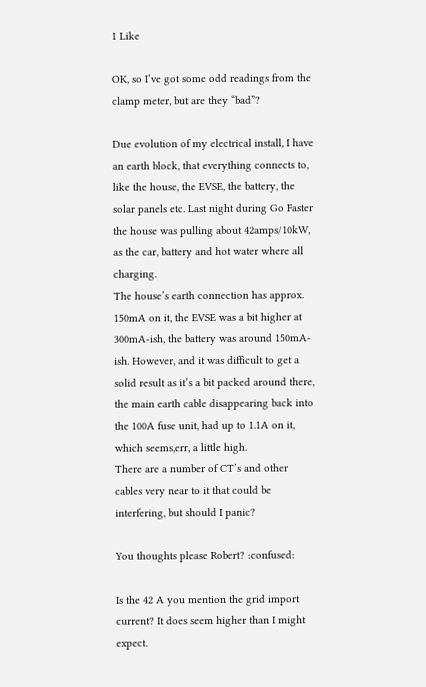1 Like

OK, so I’ve got some odd readings from the clamp meter, but are they “bad”?

Due evolution of my electrical install, I have an earth block, that everything connects to, like the house, the EVSE, the battery, the solar panels etc. Last night during Go Faster the house was pulling about 42amps/10kW, as the car, battery and hot water where all charging.
The house’s earth connection has approx. 150mA on it, the EVSE was a bit higher at 300mA-ish, the battery was around 150mA-ish. However, and it was difficult to get a solid result as it’s a bit packed around there, the main earth cable disappearing back into the 100A fuse unit, had up to 1.1A on it, which seems,err, a little high.
There are a number of CT’s and other cables very near to it that could be interfering, but should I panic?

You thoughts please Robert? :confused:

Is the 42 A you mention the grid import current? It does seem higher than I might expect.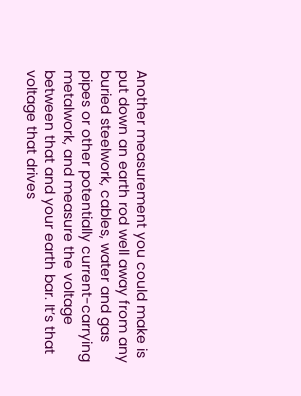Another measurement you could make is put down an earth rod well away from any buried steelwork, cables, water and gas pipes or other potentially current-carrying metalwork, and measure the voltage between that and your earth bar. It’s that voltage that drives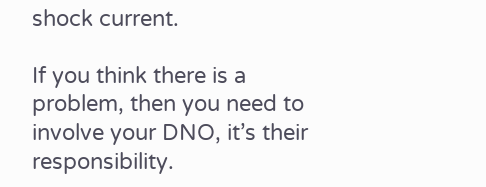shock current.

If you think there is a problem, then you need to involve your DNO, it’s their responsibility.